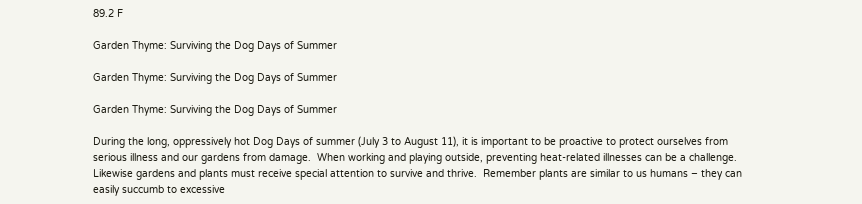89.2 F

Garden Thyme: Surviving the Dog Days of Summer

Garden Thyme: Surviving the Dog Days of Summer

Garden Thyme: Surviving the Dog Days of Summer

During the long, oppressively hot Dog Days of summer (July 3 to August 11), it is important to be proactive to protect ourselves from serious illness and our gardens from damage.  When working and playing outside, preventing heat-related illnesses can be a challenge.  Likewise gardens and plants must receive special attention to survive and thrive.  Remember plants are similar to us humans – they can easily succumb to excessive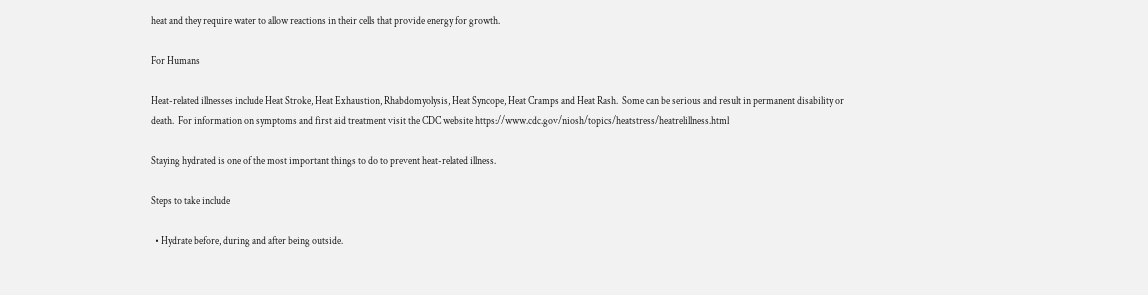heat and they require water to allow reactions in their cells that provide energy for growth.

For Humans

Heat-related illnesses include Heat Stroke, Heat Exhaustion, Rhabdomyolysis, Heat Syncope, Heat Cramps and Heat Rash.  Some can be serious and result in permanent disability or death.  For information on symptoms and first aid treatment visit the CDC website https://www.cdc.gov/niosh/topics/heatstress/heatrelillness.html

Staying hydrated is one of the most important things to do to prevent heat-related illness.

Steps to take include

  • Hydrate before, during and after being outside.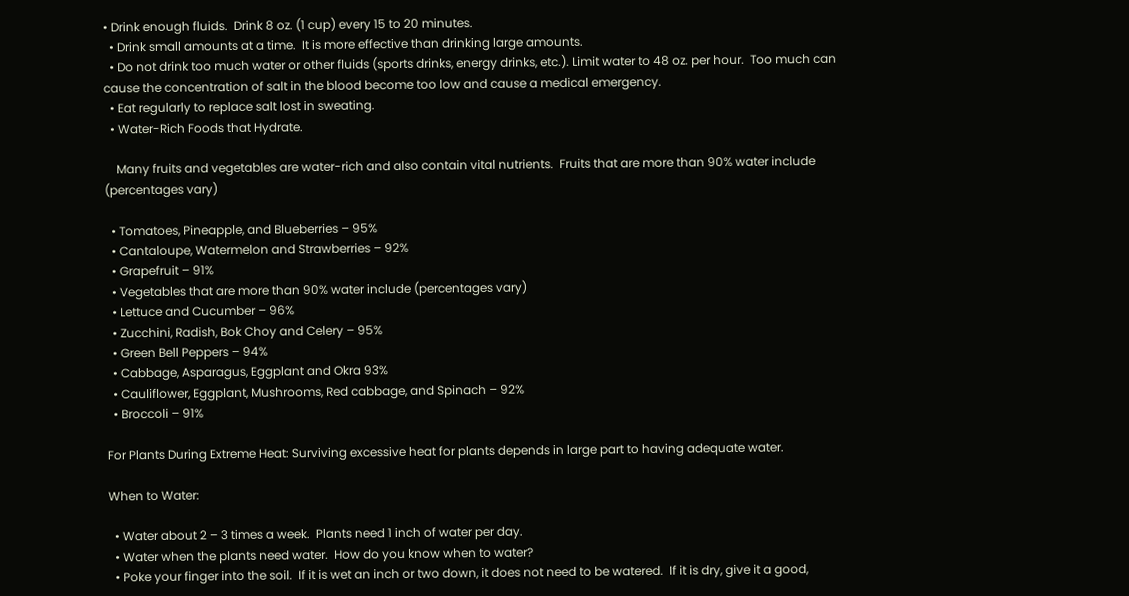• Drink enough fluids.  Drink 8 oz. (1 cup) every 15 to 20 minutes.
  • Drink small amounts at a time.  It is more effective than drinking large amounts.
  • Do not drink too much water or other fluids (sports drinks, energy drinks, etc.). Limit water to 48 oz. per hour.  Too much can cause the concentration of salt in the blood become too low and cause a medical emergency.
  • Eat regularly to replace salt lost in sweating.
  • Water-Rich Foods that Hydrate.

    Many fruits and vegetables are water-rich and also contain vital nutrients.  Fruits that are more than 90% water include (percentages vary)

  • Tomatoes, Pineapple, and Blueberries – 95%
  • Cantaloupe, Watermelon and Strawberries – 92%
  • Grapefruit – 91%
  • Vegetables that are more than 90% water include (percentages vary)
  • Lettuce and Cucumber – 96%
  • Zucchini, Radish, Bok Choy and Celery – 95%
  • Green Bell Peppers – 94%
  • Cabbage, Asparagus, Eggplant and Okra 93%
  • Cauliflower, Eggplant, Mushrooms, Red cabbage, and Spinach – 92%
  • Broccoli – 91%

For Plants During Extreme Heat: Surviving excessive heat for plants depends in large part to having adequate water.

When to Water:

  • Water about 2 – 3 times a week.  Plants need 1 inch of water per day.
  • Water when the plants need water.  How do you know when to water?
  • Poke your finger into the soil.  If it is wet an inch or two down, it does not need to be watered.  If it is dry, give it a good,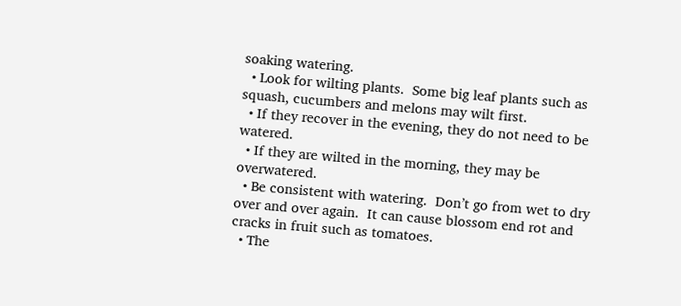soaking watering.
  • Look for wilting plants.  Some big leaf plants such as squash, cucumbers and melons may wilt first.
  • If they recover in the evening, they do not need to be watered.
  • If they are wilted in the morning, they may be overwatered.
  • Be consistent with watering.  Don’t go from wet to dry over and over again.  It can cause blossom end rot and cracks in fruit such as tomatoes.
  • The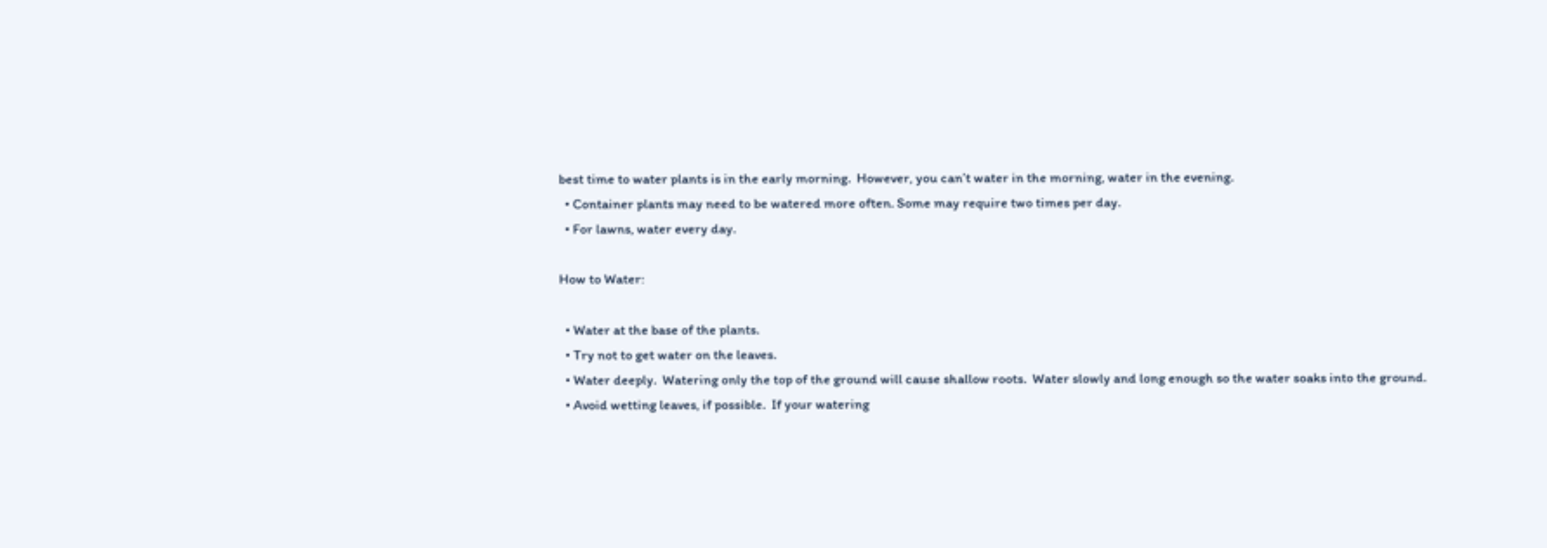best time to water plants is in the early morning.  However, you can’t water in the morning, water in the evening.
  • Container plants may need to be watered more often. Some may require two times per day.
  • For lawns, water every day.

How to Water:

  • Water at the base of the plants.
  • Try not to get water on the leaves.
  • Water deeply.  Watering only the top of the ground will cause shallow roots.  Water slowly and long enough so the water soaks into the ground.
  • Avoid wetting leaves, if possible.  If your watering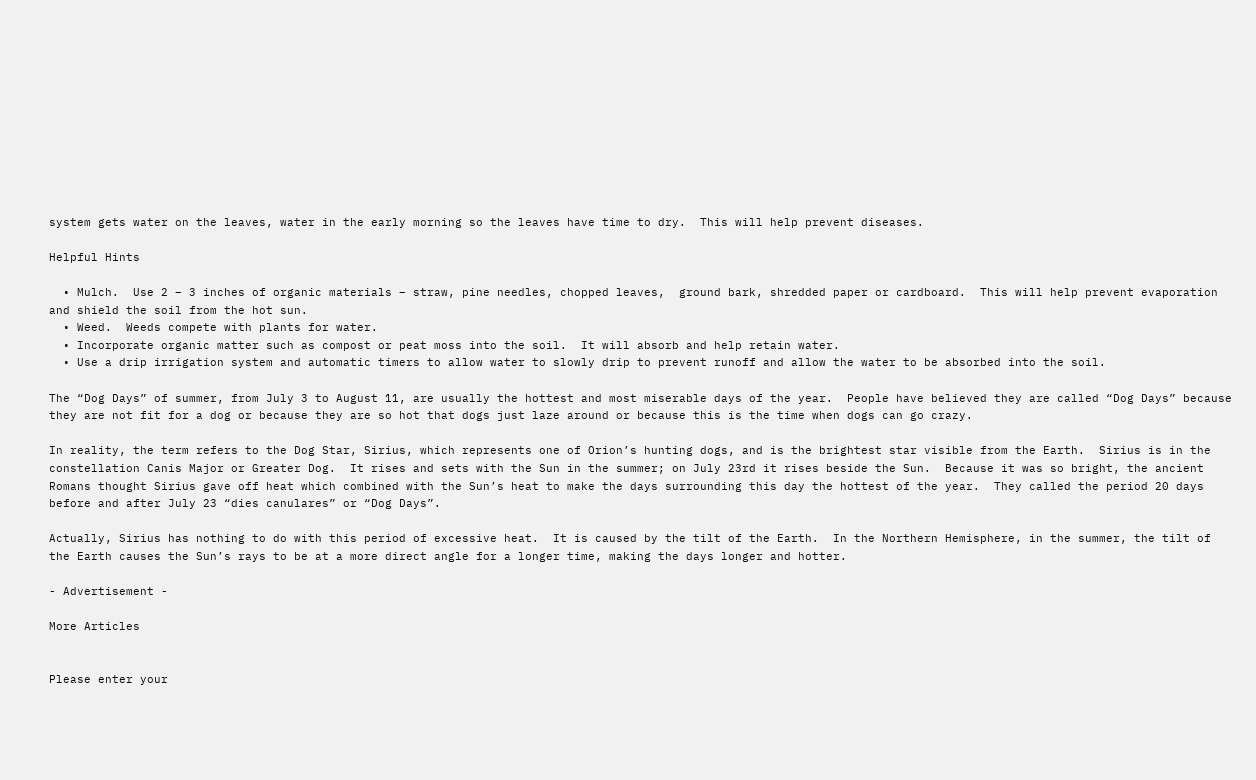system gets water on the leaves, water in the early morning so the leaves have time to dry.  This will help prevent diseases.

Helpful Hints

  • Mulch.  Use 2 – 3 inches of organic materials – straw, pine needles, chopped leaves,  ground bark, shredded paper or cardboard.  This will help prevent evaporation and shield the soil from the hot sun.
  • Weed.  Weeds compete with plants for water.
  • Incorporate organic matter such as compost or peat moss into the soil.  It will absorb and help retain water.
  • Use a drip irrigation system and automatic timers to allow water to slowly drip to prevent runoff and allow the water to be absorbed into the soil.

The “Dog Days” of summer, from July 3 to August 11, are usually the hottest and most miserable days of the year.  People have believed they are called “Dog Days” because they are not fit for a dog or because they are so hot that dogs just laze around or because this is the time when dogs can go crazy.

In reality, the term refers to the Dog Star, Sirius, which represents one of Orion’s hunting dogs, and is the brightest star visible from the Earth.  Sirius is in the constellation Canis Major or Greater Dog.  It rises and sets with the Sun in the summer; on July 23rd it rises beside the Sun.  Because it was so bright, the ancient Romans thought Sirius gave off heat which combined with the Sun’s heat to make the days surrounding this day the hottest of the year.  They called the period 20 days before and after July 23 “dies canulares” or “Dog Days”.

Actually, Sirius has nothing to do with this period of excessive heat.  It is caused by the tilt of the Earth.  In the Northern Hemisphere, in the summer, the tilt of the Earth causes the Sun’s rays to be at a more direct angle for a longer time, making the days longer and hotter.

- Advertisement -

More Articles


Please enter your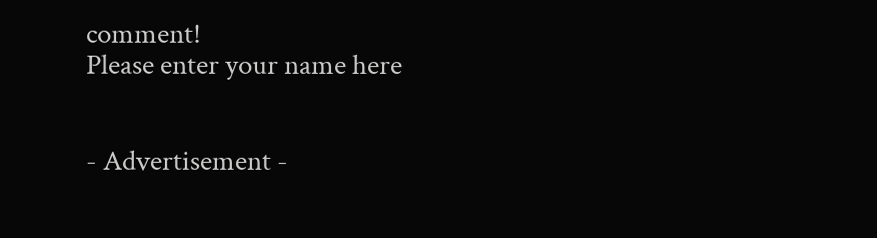comment!
Please enter your name here


- Advertisement -